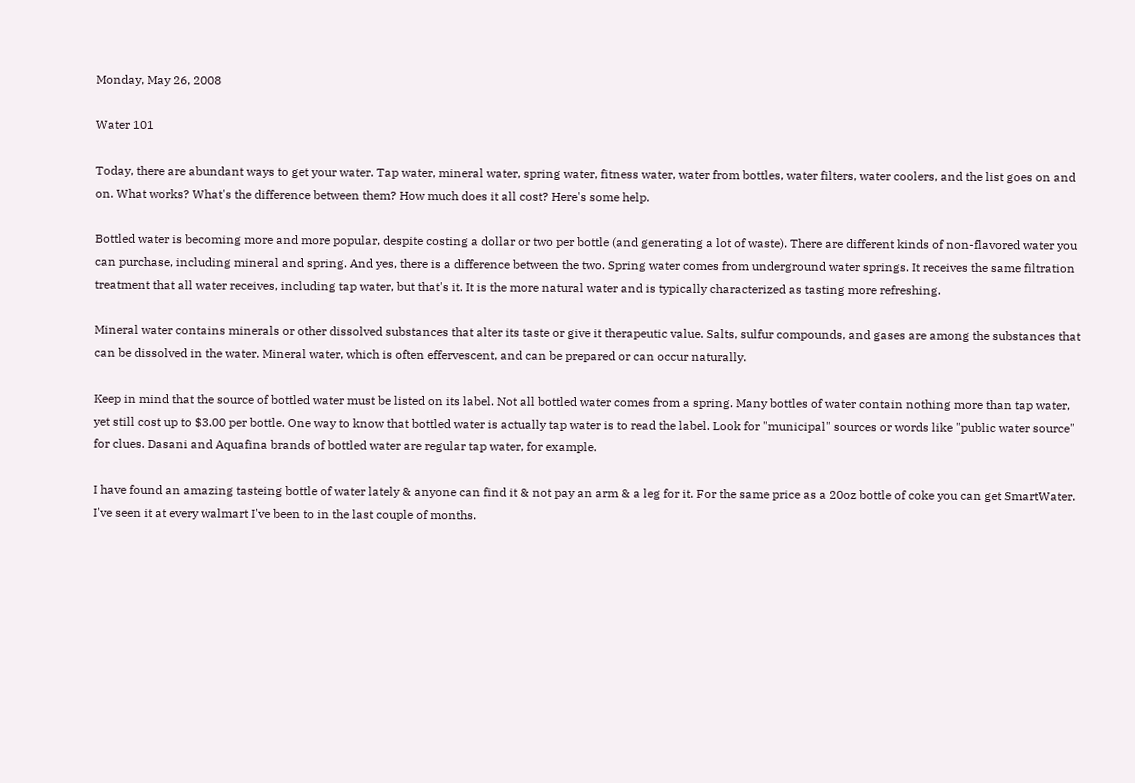Monday, May 26, 2008

Water 101

Today, there are abundant ways to get your water. Tap water, mineral water, spring water, fitness water, water from bottles, water filters, water coolers, and the list goes on and on. What works? What's the difference between them? How much does it all cost? Here's some help.

Bottled water is becoming more and more popular, despite costing a dollar or two per bottle (and generating a lot of waste). There are different kinds of non-flavored water you can purchase, including mineral and spring. And yes, there is a difference between the two. Spring water comes from underground water springs. It receives the same filtration treatment that all water receives, including tap water, but that's it. It is the more natural water and is typically characterized as tasting more refreshing.

Mineral water contains minerals or other dissolved substances that alter its taste or give it therapeutic value. Salts, sulfur compounds, and gases are among the substances that can be dissolved in the water. Mineral water, which is often effervescent, and can be prepared or can occur naturally.

Keep in mind that the source of bottled water must be listed on its label. Not all bottled water comes from a spring. Many bottles of water contain nothing more than tap water, yet still cost up to $3.00 per bottle. One way to know that bottled water is actually tap water is to read the label. Look for "municipal" sources or words like "public water source" for clues. Dasani and Aquafina brands of bottled water are regular tap water, for example.

I have found an amazing tasteing bottle of water lately & anyone can find it & not pay an arm & a leg for it. For the same price as a 20oz bottle of coke you can get SmartWater. I've seen it at every walmart I've been to in the last couple of months.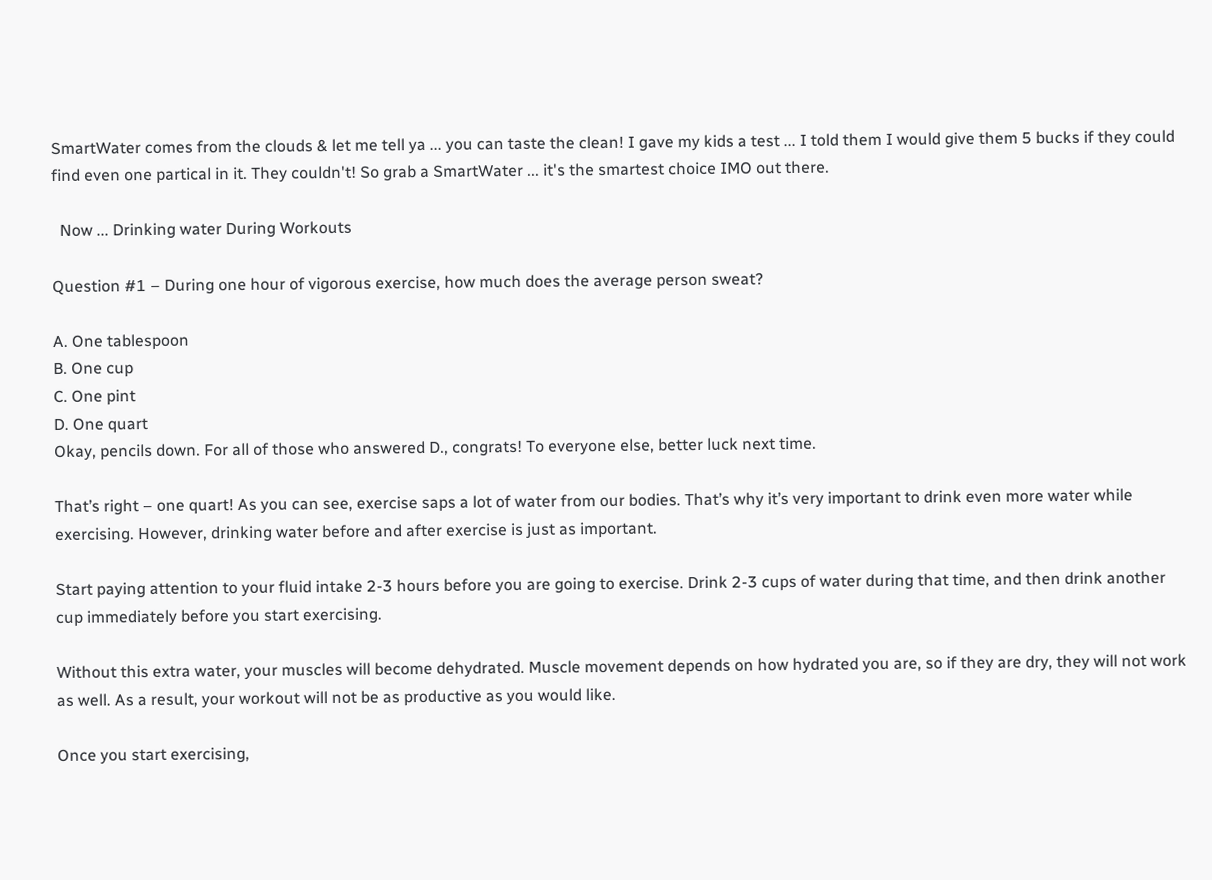SmartWater comes from the clouds & let me tell ya ... you can taste the clean! I gave my kids a test ... I told them I would give them 5 bucks if they could find even one partical in it. They couldn't! So grab a SmartWater ... it's the smartest choice IMO out there.

  Now ... Drinking water During Workouts

Question #1 – During one hour of vigorous exercise, how much does the average person sweat?

A. One tablespoon
B. One cup
C. One pint
D. One quart
Okay, pencils down. For all of those who answered D., congrats! To everyone else, better luck next time.

That’s right – one quart! As you can see, exercise saps a lot of water from our bodies. That’s why it’s very important to drink even more water while exercising. However, drinking water before and after exercise is just as important.

Start paying attention to your fluid intake 2-3 hours before you are going to exercise. Drink 2-3 cups of water during that time, and then drink another cup immediately before you start exercising.

Without this extra water, your muscles will become dehydrated. Muscle movement depends on how hydrated you are, so if they are dry, they will not work as well. As a result, your workout will not be as productive as you would like.

Once you start exercising,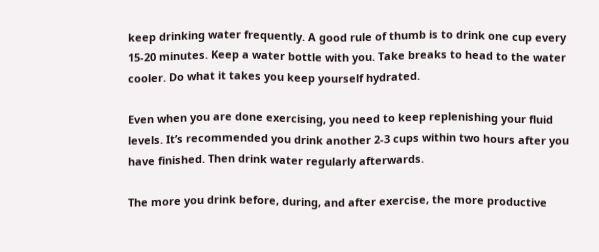keep drinking water frequently. A good rule of thumb is to drink one cup every 15-20 minutes. Keep a water bottle with you. Take breaks to head to the water cooler. Do what it takes you keep yourself hydrated.

Even when you are done exercising, you need to keep replenishing your fluid levels. It’s recommended you drink another 2-3 cups within two hours after you have finished. Then drink water regularly afterwards.

The more you drink before, during, and after exercise, the more productive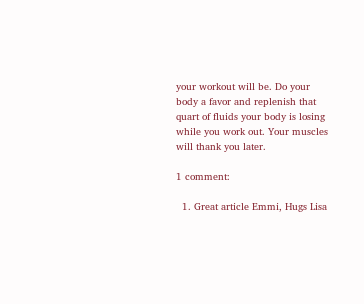your workout will be. Do your body a favor and replenish that quart of fluids your body is losing while you work out. Your muscles will thank you later.

1 comment:

  1. Great article Emmi, Hugs Lisa